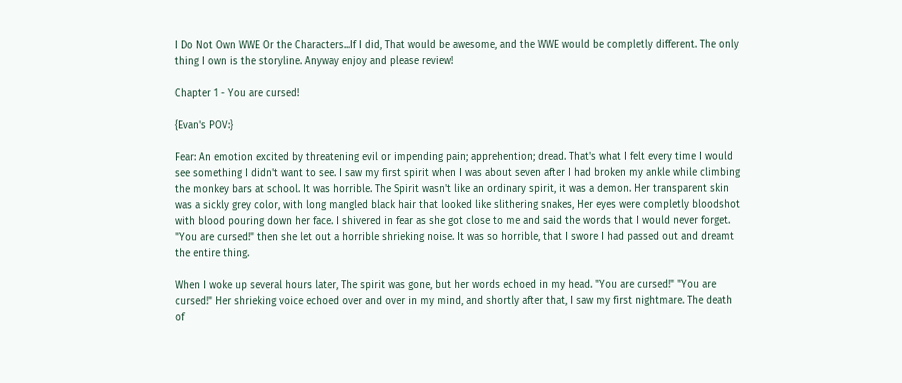I Do Not Own WWE Or the Characters...If I did, That would be awesome, and the WWE would be completly different. The only thing I own is the storyline. Anyway enjoy and please review!

Chapter 1 - You are cursed!

{Evan's POV:}

Fear: An emotion excited by threatening evil or impending pain; apprehention; dread. That's what I felt every time I would see something I didn't want to see. I saw my first spirit when I was about seven after I had broken my ankle while climbing the monkey bars at school. It was horrible. The Spirit wasn't like an ordinary spirit, it was a demon. Her transparent skin was a sickly grey color, with long mangled black hair that looked like slithering snakes, Her eyes were completly bloodshot with blood pouring down her face. I shivered in fear as she got close to me and said the words that I would never forget. "You are cursed!" then she let out a horrible shrieking noise. It was so horrible, that I swore I had passed out and dreamt the entire thing.

When I woke up several hours later, The spirit was gone, but her words echoed in my head. "You are cursed!" "You are cursed!" Her shrieking voice echoed over and over in my mind, and shortly after that, I saw my first nightmare. The death of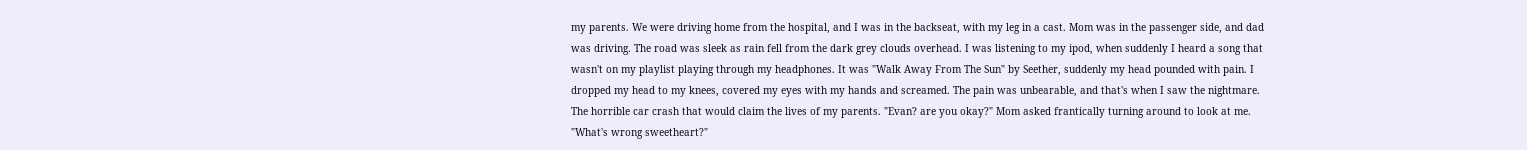my parents. We were driving home from the hospital, and I was in the backseat, with my leg in a cast. Mom was in the passenger side, and dad was driving. The road was sleek as rain fell from the dark grey clouds overhead. I was listening to my ipod, when suddenly I heard a song that wasn't on my playlist playing through my headphones. It was "Walk Away From The Sun" by Seether, suddenly my head pounded with pain. I dropped my head to my knees, covered my eyes with my hands and screamed. The pain was unbearable, and that's when I saw the nightmare. The horrible car crash that would claim the lives of my parents. "Evan? are you okay?" Mom asked frantically turning around to look at me. "What's wrong sweetheart?"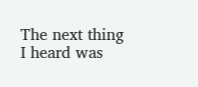The next thing I heard was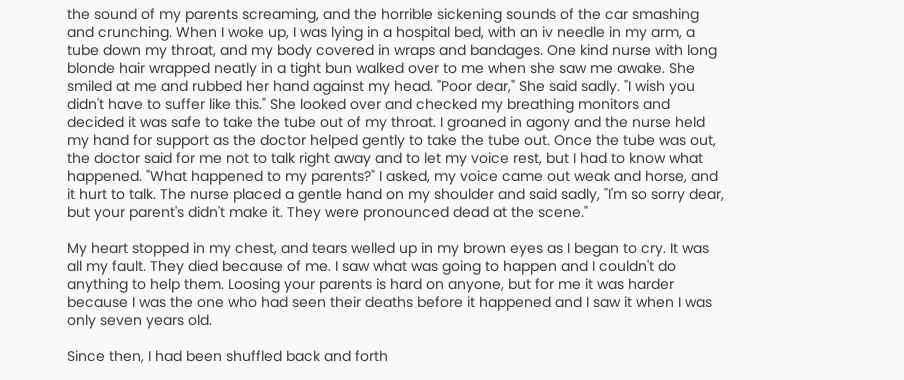the sound of my parents screaming, and the horrible sickening sounds of the car smashing and crunching. When I woke up, I was lying in a hospital bed, with an iv needle in my arm, a tube down my throat, and my body covered in wraps and bandages. One kind nurse with long blonde hair wrapped neatly in a tight bun walked over to me when she saw me awake. She smiled at me and rubbed her hand against my head. "Poor dear," She said sadly. "I wish you didn't have to suffer like this." She looked over and checked my breathing monitors and decided it was safe to take the tube out of my throat. I groaned in agony and the nurse held my hand for support as the doctor helped gently to take the tube out. Once the tube was out, the doctor said for me not to talk right away and to let my voice rest, but I had to know what happened. "What happened to my parents?" I asked, my voice came out weak and horse, and it hurt to talk. The nurse placed a gentle hand on my shoulder and said sadly, "I'm so sorry dear, but your parent's didn't make it. They were pronounced dead at the scene."

My heart stopped in my chest, and tears welled up in my brown eyes as I began to cry. It was all my fault. They died because of me. I saw what was going to happen and I couldn't do anything to help them. Loosing your parents is hard on anyone, but for me it was harder because I was the one who had seen their deaths before it happened and I saw it when I was only seven years old.

Since then, I had been shuffled back and forth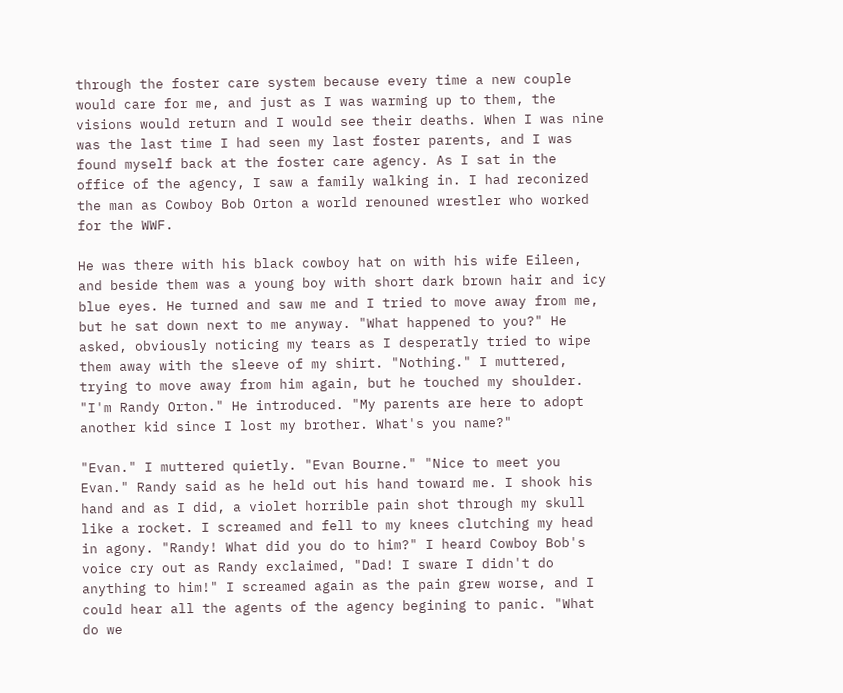through the foster care system because every time a new couple would care for me, and just as I was warming up to them, the visions would return and I would see their deaths. When I was nine was the last time I had seen my last foster parents, and I was found myself back at the foster care agency. As I sat in the office of the agency, I saw a family walking in. I had reconized the man as Cowboy Bob Orton a world renouned wrestler who worked for the WWF.

He was there with his black cowboy hat on with his wife Eileen, and beside them was a young boy with short dark brown hair and icy blue eyes. He turned and saw me and I tried to move away from me, but he sat down next to me anyway. "What happened to you?" He asked, obviously noticing my tears as I desperatly tried to wipe them away with the sleeve of my shirt. "Nothing." I muttered, trying to move away from him again, but he touched my shoulder. "I'm Randy Orton." He introduced. "My parents are here to adopt another kid since I lost my brother. What's you name?"

"Evan." I muttered quietly. "Evan Bourne." "Nice to meet you Evan." Randy said as he held out his hand toward me. I shook his hand and as I did, a violet horrible pain shot through my skull like a rocket. I screamed and fell to my knees clutching my head in agony. "Randy! What did you do to him?" I heard Cowboy Bob's voice cry out as Randy exclaimed, "Dad! I sware I didn't do anything to him!" I screamed again as the pain grew worse, and I could hear all the agents of the agency begining to panic. "What do we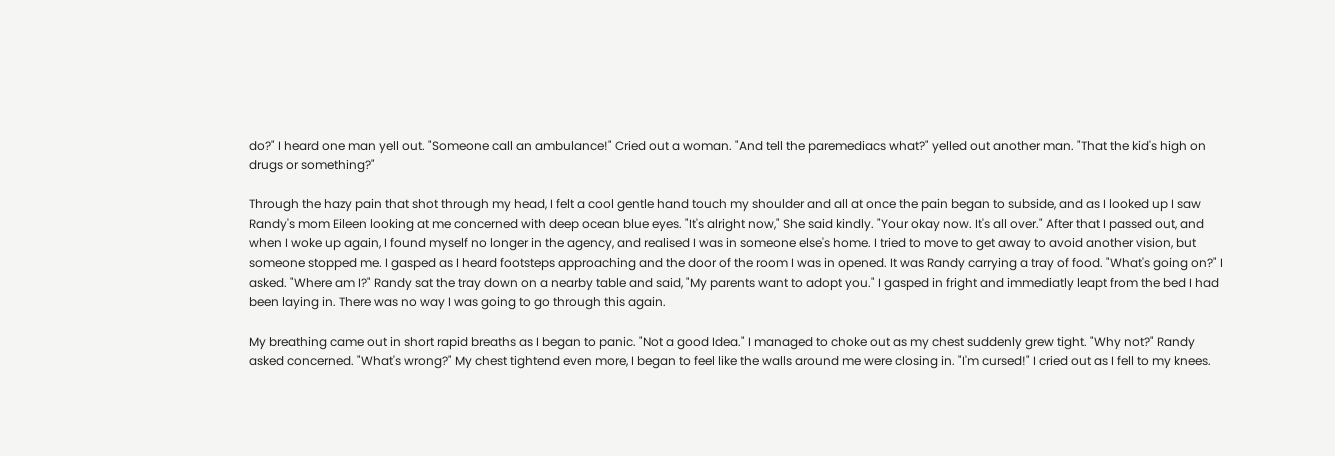do?" I heard one man yell out. "Someone call an ambulance!" Cried out a woman. "And tell the paremediacs what?" yelled out another man. "That the kid's high on drugs or something?"

Through the hazy pain that shot through my head, I felt a cool gentle hand touch my shoulder and all at once the pain began to subside, and as I looked up I saw Randy's mom Eileen looking at me concerned with deep ocean blue eyes. "It's alright now," She said kindly. "Your okay now. It's all over." After that I passed out, and when I woke up again, I found myself no longer in the agency, and realised I was in someone else's home. I tried to move to get away to avoid another vision, but someone stopped me. I gasped as I heard footsteps approaching and the door of the room I was in opened. It was Randy carrying a tray of food. "What's going on?" I asked. "Where am I?" Randy sat the tray down on a nearby table and said, "My parents want to adopt you." I gasped in fright and immediatly leapt from the bed I had been laying in. There was no way I was going to go through this again.

My breathing came out in short rapid breaths as I began to panic. "Not a good Idea." I managed to choke out as my chest suddenly grew tight. "Why not?" Randy asked concerned. "What's wrong?" My chest tightend even more, I began to feel like the walls around me were closing in. "I'm cursed!" I cried out as I fell to my knees.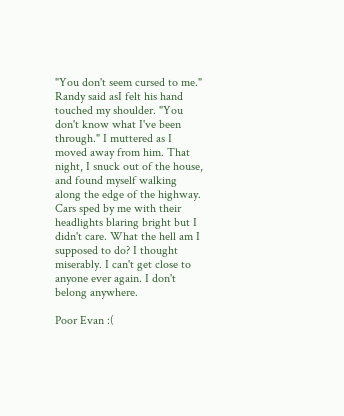"You don't seem cursed to me." Randy said asI felt his hand touched my shoulder. "You don't know what I've been through." I muttered as I moved away from him. That night, I snuck out of the house, and found myself walking along the edge of the highway. Cars sped by me with their headlights blaring bright but I didn't care. What the hell am I supposed to do? I thought miserably. I can't get close to anyone ever again. I don't belong anywhere.

Poor Evan :(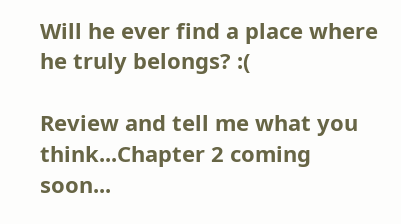Will he ever find a place where he truly belongs? :(

Review and tell me what you think...Chapter 2 coming soon...